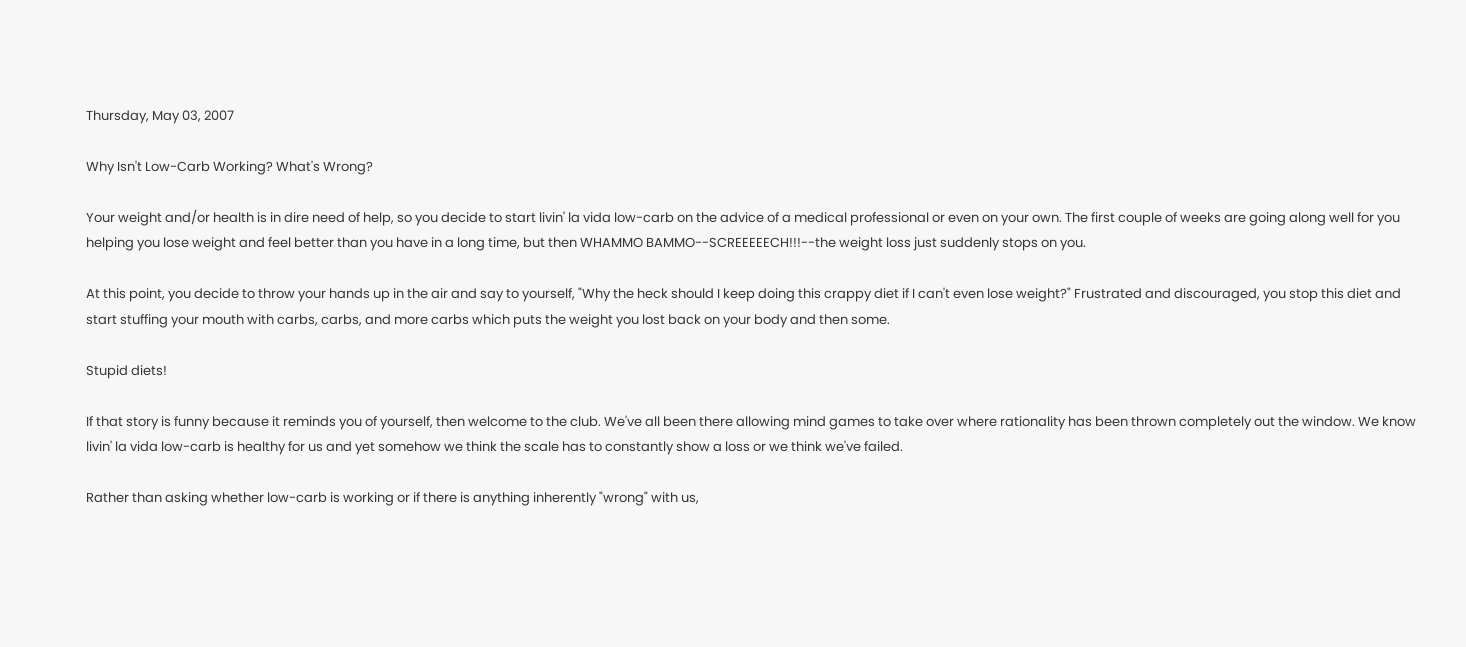Thursday, May 03, 2007

Why Isn't Low-Carb Working? What's Wrong?

Your weight and/or health is in dire need of help, so you decide to start livin' la vida low-carb on the advice of a medical professional or even on your own. The first couple of weeks are going along well for you helping you lose weight and feel better than you have in a long time, but then WHAMMO BAMMO--SCREEEEECH!!!--the weight loss just suddenly stops on you.

At this point, you decide to throw your hands up in the air and say to yourself, "Why the heck should I keep doing this crappy diet if I can't even lose weight?" Frustrated and discouraged, you stop this diet and start stuffing your mouth with carbs, carbs, and more carbs which puts the weight you lost back on your body and then some.

Stupid diets!

If that story is funny because it reminds you of yourself, then welcome to the club. We've all been there allowing mind games to take over where rationality has been thrown completely out the window. We know livin' la vida low-carb is healthy for us and yet somehow we think the scale has to constantly show a loss or we think we've failed.

Rather than asking whether low-carb is working or if there is anything inherently "wrong" with us,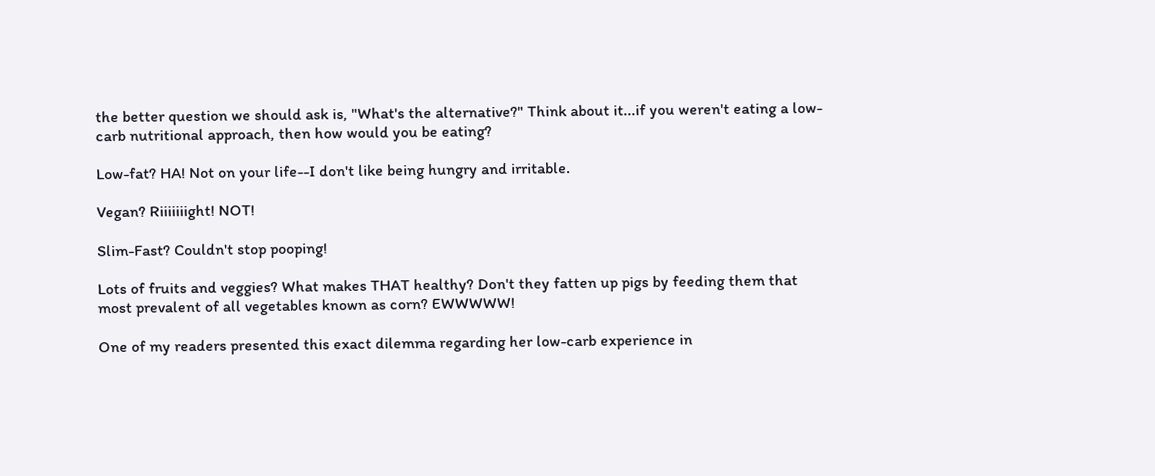the better question we should ask is, "What's the alternative?" Think about it...if you weren't eating a low-carb nutritional approach, then how would you be eating?

Low-fat? HA! Not on your life--I don't like being hungry and irritable.

Vegan? Riiiiiiight! NOT!

Slim-Fast? Couldn't stop pooping!

Lots of fruits and veggies? What makes THAT healthy? Don't they fatten up pigs by feeding them that most prevalent of all vegetables known as corn? EWWWWW!

One of my readers presented this exact dilemma regarding her low-carb experience in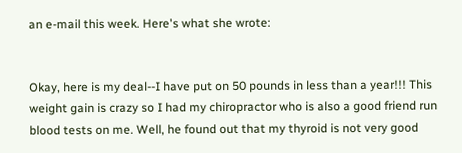an e-mail this week. Here's what she wrote:


Okay, here is my deal--I have put on 50 pounds in less than a year!!! This weight gain is crazy so I had my chiropractor who is also a good friend run blood tests on me. Well, he found out that my thyroid is not very good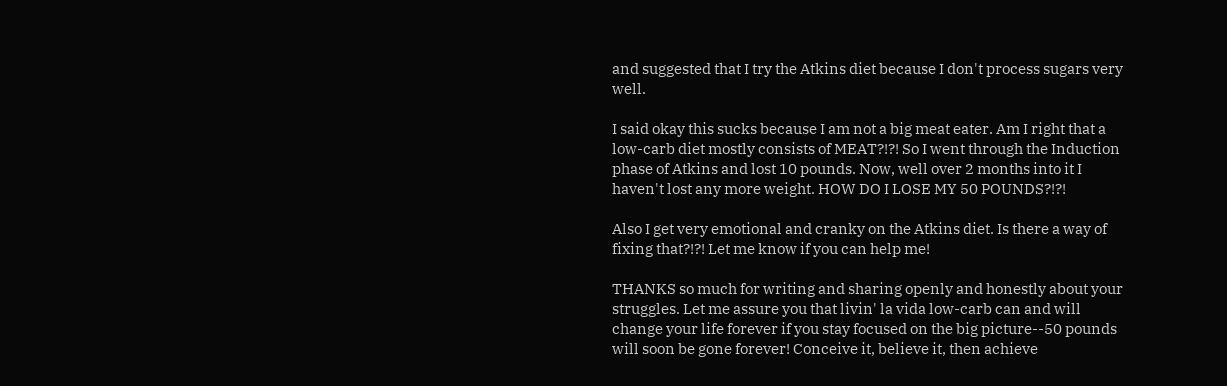and suggested that I try the Atkins diet because I don't process sugars very well.

I said okay this sucks because I am not a big meat eater. Am I right that a low-carb diet mostly consists of MEAT?!?! So I went through the Induction phase of Atkins and lost 10 pounds. Now, well over 2 months into it I haven't lost any more weight. HOW DO I LOSE MY 50 POUNDS?!?!

Also I get very emotional and cranky on the Atkins diet. Is there a way of fixing that?!?! Let me know if you can help me!

THANKS so much for writing and sharing openly and honestly about your struggles. Let me assure you that livin' la vida low-carb can and will change your life forever if you stay focused on the big picture--50 pounds will soon be gone forever! Conceive it, believe it, then achieve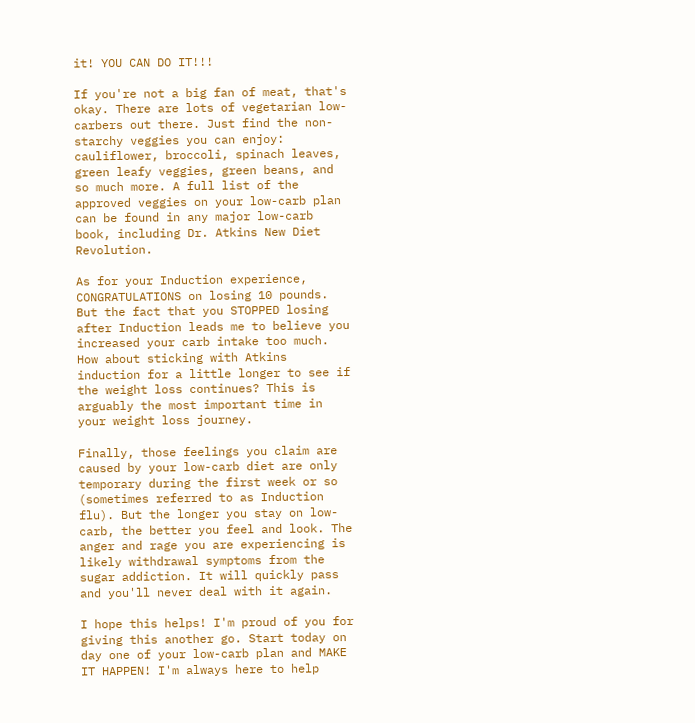it! YOU CAN DO IT!!!

If you're not a big fan of meat, that's okay. There are lots of vegetarian low-carbers out there. Just find the non-starchy veggies you can enjoy: cauliflower, broccoli, spinach leaves, green leafy veggies, green beans, and so much more. A full list of the approved veggies on your low-carb plan can be found in any major low-carb book, including Dr. Atkins New Diet Revolution.

As for your Induction experience, CONGRATULATIONS on losing 10 pounds. But the fact that you STOPPED losing after Induction leads me to believe you increased your carb intake too much. How about sticking with Atkins induction for a little longer to see if the weight loss continues? This is arguably the most important time in your weight loss journey.

Finally, those feelings you claim are caused by your low-carb diet are only temporary during the first week or so (sometimes referred to as Induction flu). But the longer you stay on low-carb, the better you feel and look. The anger and rage you are experiencing is likely withdrawal symptoms from the sugar addiction. It will quickly pass and you'll never deal with it again.

I hope this helps! I'm proud of you for giving this another go. Start today on day one of your low-carb plan and MAKE IT HAPPEN! I'm always here to help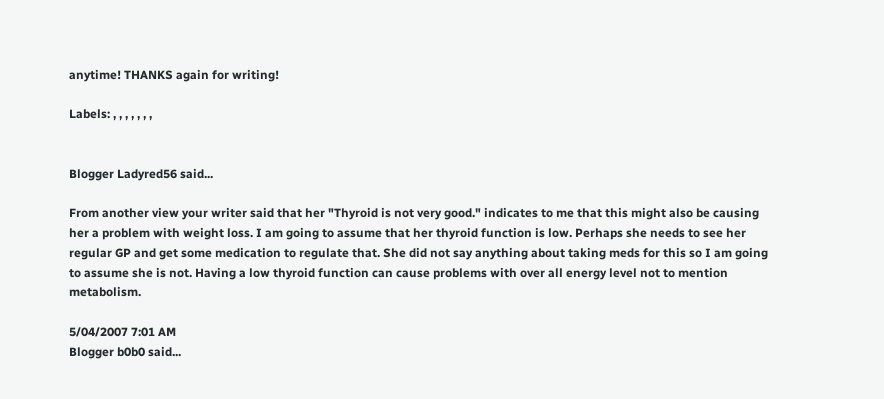anytime! THANKS again for writing!

Labels: , , , , , , ,


Blogger Ladyred56 said...

From another view your writer said that her "Thyroid is not very good." indicates to me that this might also be causing her a problem with weight loss. I am going to assume that her thyroid function is low. Perhaps she needs to see her regular GP and get some medication to regulate that. She did not say anything about taking meds for this so I am going to assume she is not. Having a low thyroid function can cause problems with over all energy level not to mention metabolism.

5/04/2007 7:01 AM
Blogger b0b0 said...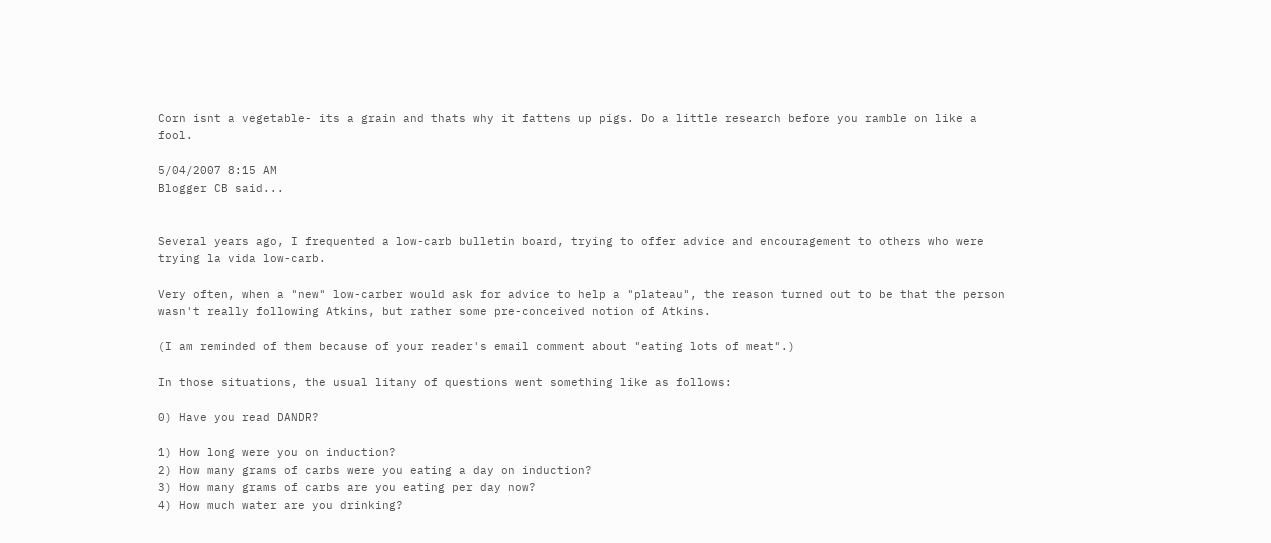Corn isnt a vegetable- its a grain and thats why it fattens up pigs. Do a little research before you ramble on like a fool.

5/04/2007 8:15 AM
Blogger CB said...


Several years ago, I frequented a low-carb bulletin board, trying to offer advice and encouragement to others who were trying la vida low-carb.

Very often, when a "new" low-carber would ask for advice to help a "plateau", the reason turned out to be that the person wasn't really following Atkins, but rather some pre-conceived notion of Atkins.

(I am reminded of them because of your reader's email comment about "eating lots of meat".)

In those situations, the usual litany of questions went something like as follows:

0) Have you read DANDR?

1) How long were you on induction?
2) How many grams of carbs were you eating a day on induction?
3) How many grams of carbs are you eating per day now?
4) How much water are you drinking?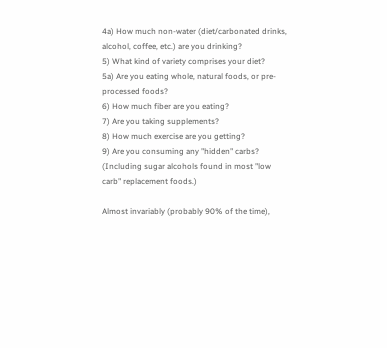4a) How much non-water (diet/carbonated drinks, alcohol, coffee, etc.) are you drinking?
5) What kind of variety comprises your diet?
5a) Are you eating whole, natural foods, or pre-processed foods?
6) How much fiber are you eating?
7) Are you taking supplements?
8) How much exercise are you getting?
9) Are you consuming any "hidden" carbs? (Including sugar alcohols found in most "low carb" replacement foods.)

Almost invariably (probably 90% of the time),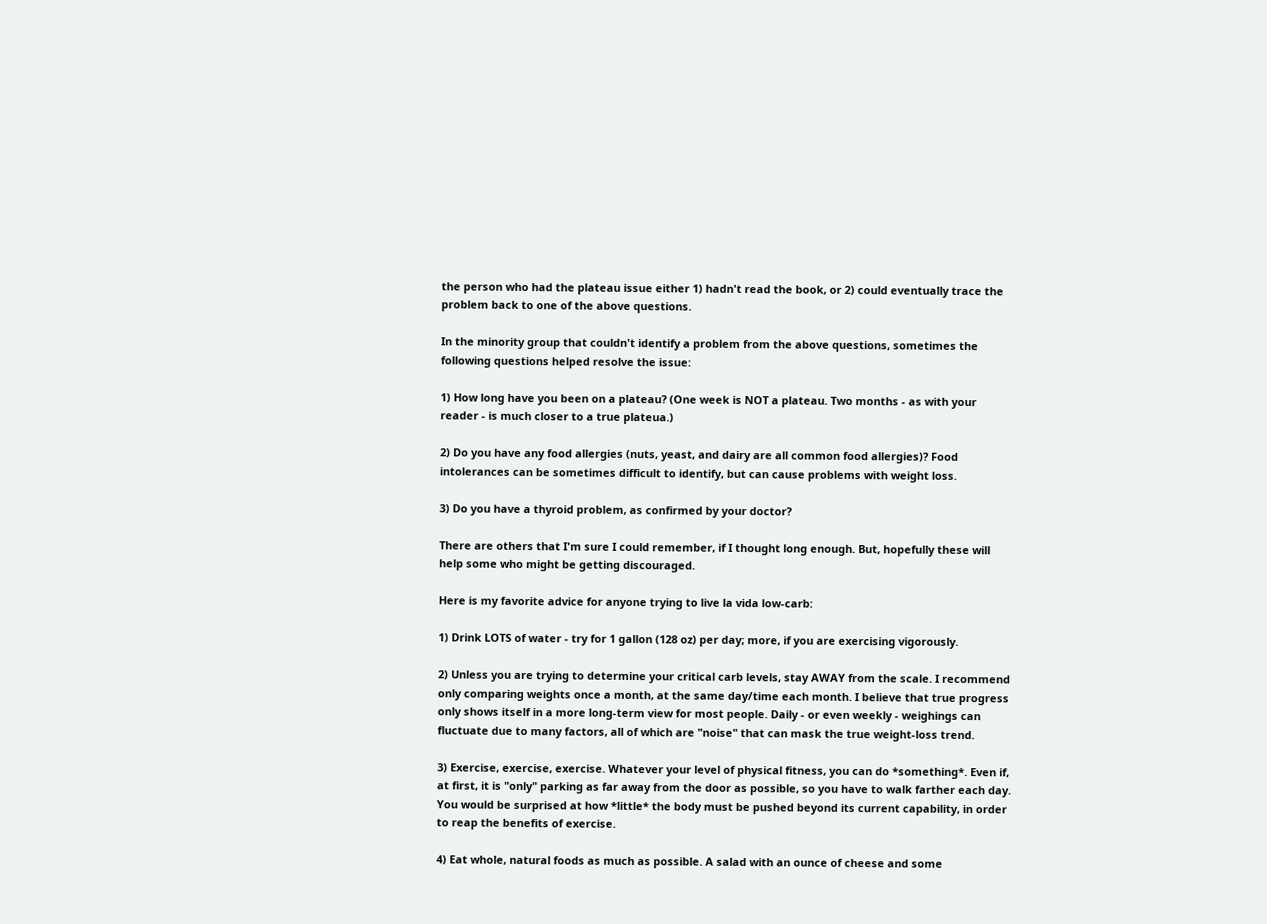the person who had the plateau issue either 1) hadn't read the book, or 2) could eventually trace the problem back to one of the above questions.

In the minority group that couldn't identify a problem from the above questions, sometimes the following questions helped resolve the issue:

1) How long have you been on a plateau? (One week is NOT a plateau. Two months - as with your reader - is much closer to a true plateua.)

2) Do you have any food allergies (nuts, yeast, and dairy are all common food allergies)? Food intolerances can be sometimes difficult to identify, but can cause problems with weight loss.

3) Do you have a thyroid problem, as confirmed by your doctor?

There are others that I'm sure I could remember, if I thought long enough. But, hopefully these will help some who might be getting discouraged.

Here is my favorite advice for anyone trying to live la vida low-carb:

1) Drink LOTS of water - try for 1 gallon (128 oz) per day; more, if you are exercising vigorously.

2) Unless you are trying to determine your critical carb levels, stay AWAY from the scale. I recommend only comparing weights once a month, at the same day/time each month. I believe that true progress only shows itself in a more long-term view for most people. Daily - or even weekly - weighings can fluctuate due to many factors, all of which are "noise" that can mask the true weight-loss trend.

3) Exercise, exercise, exercise. Whatever your level of physical fitness, you can do *something*. Even if, at first, it is "only" parking as far away from the door as possible, so you have to walk farther each day. You would be surprised at how *little* the body must be pushed beyond its current capability, in order to reap the benefits of exercise.

4) Eat whole, natural foods as much as possible. A salad with an ounce of cheese and some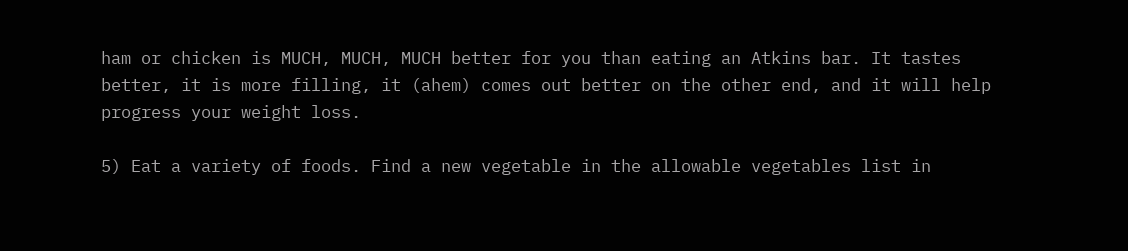ham or chicken is MUCH, MUCH, MUCH better for you than eating an Atkins bar. It tastes better, it is more filling, it (ahem) comes out better on the other end, and it will help progress your weight loss.

5) Eat a variety of foods. Find a new vegetable in the allowable vegetables list in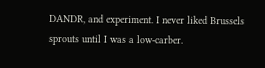DANDR, and experiment. I never liked Brussels sprouts until I was a low-carber.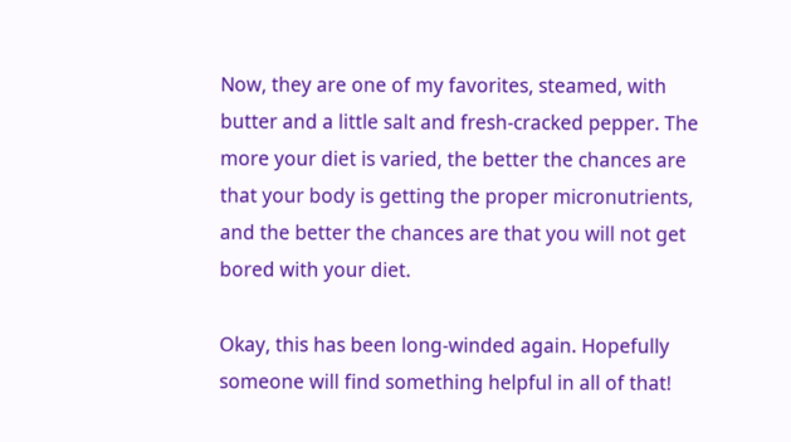Now, they are one of my favorites, steamed, with butter and a little salt and fresh-cracked pepper. The more your diet is varied, the better the chances are that your body is getting the proper micronutrients, and the better the chances are that you will not get bored with your diet.

Okay, this has been long-winded again. Hopefully someone will find something helpful in all of that!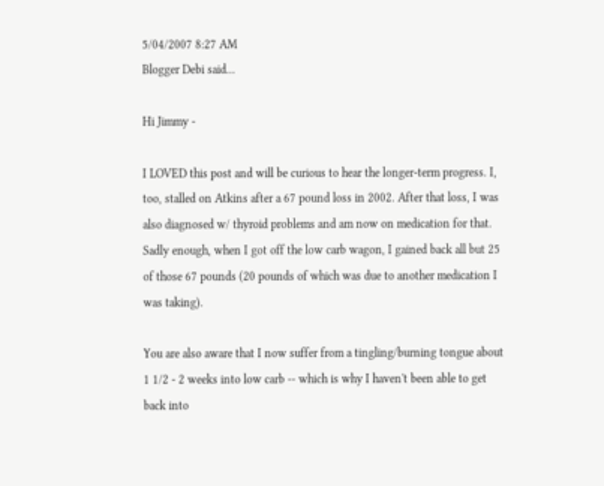5/04/2007 8:27 AM
Blogger Debi said...

Hi Jimmy -

I LOVED this post and will be curious to hear the longer-term progress. I, too, stalled on Atkins after a 67 pound loss in 2002. After that loss, I was also diagnosed w/ thyroid problems and am now on medication for that. Sadly enough, when I got off the low carb wagon, I gained back all but 25 of those 67 pounds (20 pounds of which was due to another medication I was taking).

You are also aware that I now suffer from a tingling/burning tongue about 1 1/2 - 2 weeks into low carb -- which is why I haven't been able to get back into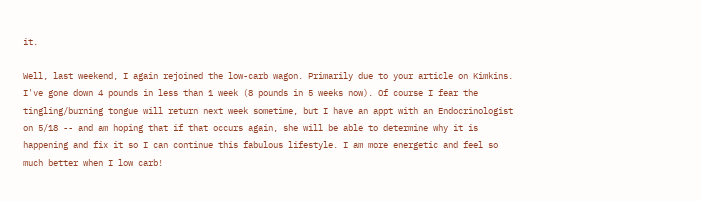it.

Well, last weekend, I again rejoined the low-carb wagon. Primarily due to your article on Kimkins. I've gone down 4 pounds in less than 1 week (8 pounds in 5 weeks now). Of course I fear the tingling/burning tongue will return next week sometime, but I have an appt with an Endocrinologist on 5/18 -- and am hoping that if that occurs again, she will be able to determine why it is happening and fix it so I can continue this fabulous lifestyle. I am more energetic and feel so much better when I low carb!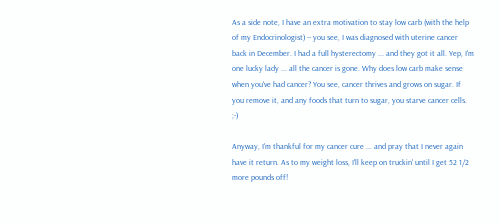As a side note, I have an extra motivation to stay low carb (with the help of my Endocrinologist) -- you see, I was diagnosed with uterine cancer back in December. I had a full hysterectomy ... and they got it all. Yep, I'm one lucky lady ... all the cancer is gone. Why does low carb make sense when you've had cancer? You see, cancer thrives and grows on sugar. If you remove it, and any foods that turn to sugar, you starve cancer cells. ;-)

Anyway, I'm thankful for my cancer cure ... and pray that I never again have it return. As to my weight loss, I'll keep on truckin' until I get 52 1/2 more pounds off!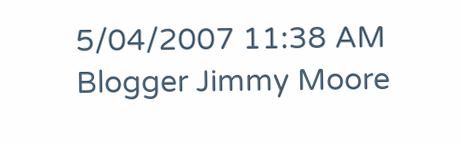5/04/2007 11:38 AM
Blogger Jimmy Moore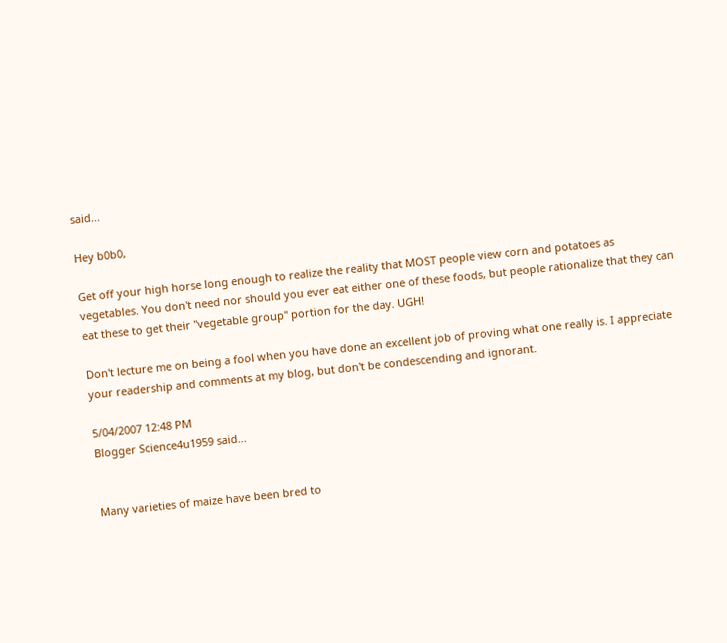said...

Hey b0b0,

Get off your high horse long enough to realize the reality that MOST people view corn and potatoes as vegetables. You don't need nor should you ever eat either one of these foods, but people rationalize that they can eat these to get their "vegetable group" portion for the day. UGH!

Don't lecture me on being a fool when you have done an excellent job of proving what one really is. I appreciate your readership and comments at my blog, but don't be condescending and ignorant.

5/04/2007 12:48 PM
Blogger Science4u1959 said...


Many varieties of maize have been bred to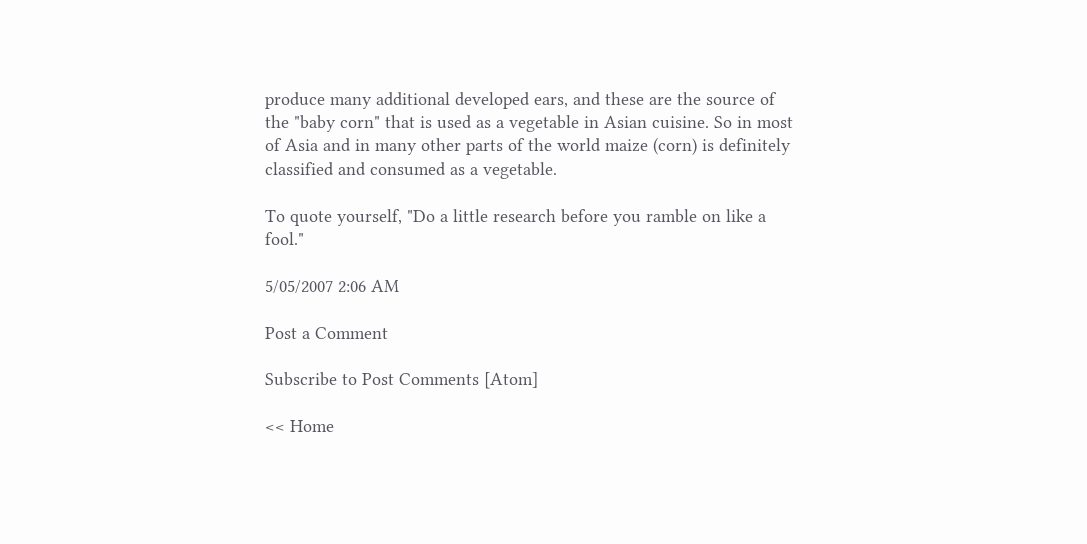produce many additional developed ears, and these are the source of the "baby corn" that is used as a vegetable in Asian cuisine. So in most of Asia and in many other parts of the world maize (corn) is definitely classified and consumed as a vegetable.

To quote yourself, "Do a little research before you ramble on like a fool."

5/05/2007 2:06 AM

Post a Comment

Subscribe to Post Comments [Atom]

<< Home